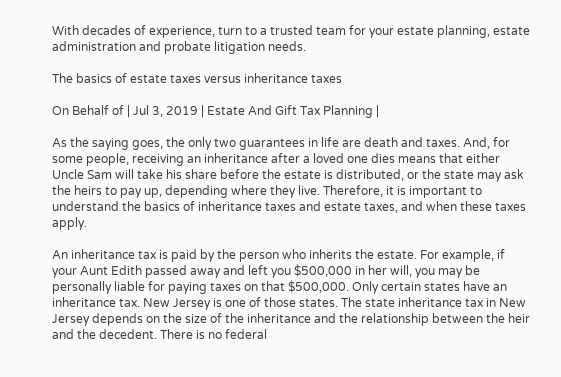With decades of experience, turn to a trusted team for your estate planning, estate administration and probate litigation needs.

The basics of estate taxes versus inheritance taxes

On Behalf of | Jul 3, 2019 | Estate And Gift Tax Planning |

As the saying goes, the only two guarantees in life are death and taxes. And, for some people, receiving an inheritance after a loved one dies means that either Uncle Sam will take his share before the estate is distributed, or the state may ask the heirs to pay up, depending where they live. Therefore, it is important to understand the basics of inheritance taxes and estate taxes, and when these taxes apply.

An inheritance tax is paid by the person who inherits the estate. For example, if your Aunt Edith passed away and left you $500,000 in her will, you may be personally liable for paying taxes on that $500,000. Only certain states have an inheritance tax. New Jersey is one of those states. The state inheritance tax in New Jersey depends on the size of the inheritance and the relationship between the heir and the decedent. There is no federal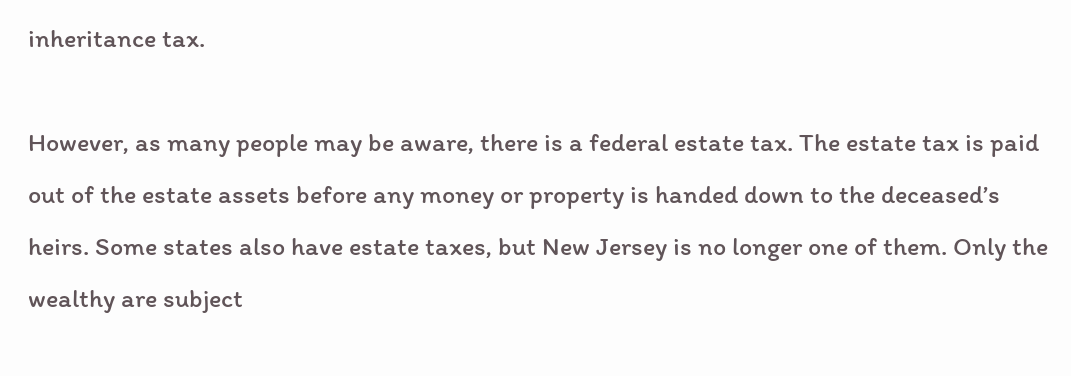inheritance tax.

However, as many people may be aware, there is a federal estate tax. The estate tax is paid out of the estate assets before any money or property is handed down to the deceased’s heirs. Some states also have estate taxes, but New Jersey is no longer one of them. Only the wealthy are subject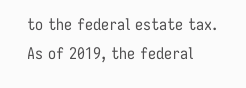to the federal estate tax. As of 2019, the federal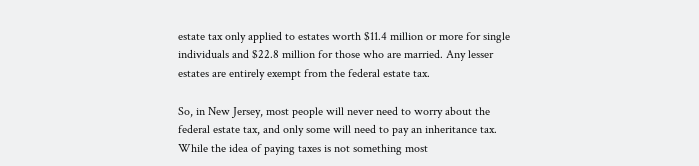estate tax only applied to estates worth $11.4 million or more for single individuals and $22.8 million for those who are married. Any lesser estates are entirely exempt from the federal estate tax.

So, in New Jersey, most people will never need to worry about the federal estate tax, and only some will need to pay an inheritance tax. While the idea of paying taxes is not something most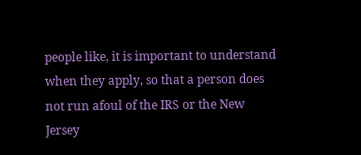people like, it is important to understand when they apply, so that a person does not run afoul of the IRS or the New Jersey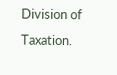Division of Taxation.